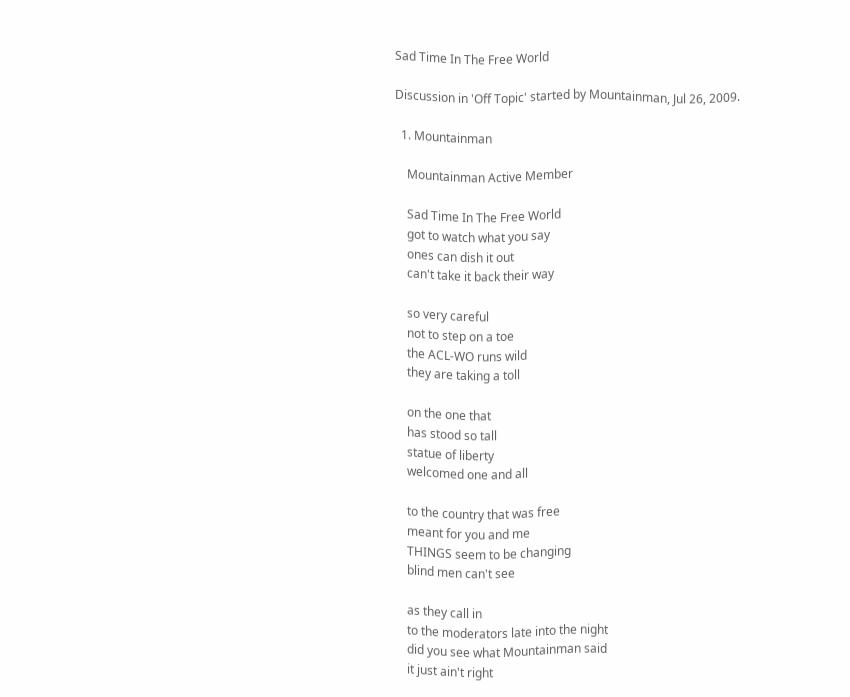Sad Time In The Free World

Discussion in 'Off Topic' started by Mountainman, Jul 26, 2009.

  1. Mountainman

    Mountainman Active Member

    Sad Time In The Free World
    got to watch what you say
    ones can dish it out
    can't take it back their way

    so very careful
    not to step on a toe
    the ACL-WO runs wild
    they are taking a toll

    on the one that
    has stood so tall
    statue of liberty
    welcomed one and all

    to the country that was free
    meant for you and me
    THINGS seem to be changing
    blind men can't see

    as they call in
    to the moderators late into the night
    did you see what Mountainman said
    it just ain't right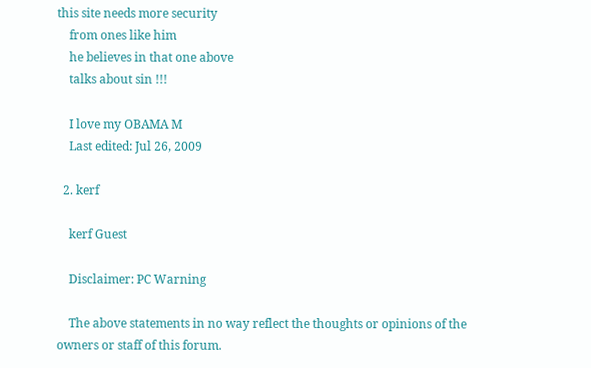this site needs more security
    from ones like him
    he believes in that one above
    talks about sin !!!

    I love my OBAMA M
    Last edited: Jul 26, 2009

  2. kerf

    kerf Guest

    Disclaimer: PC Warning

    The above statements in no way reflect the thoughts or opinions of the owners or staff of this forum.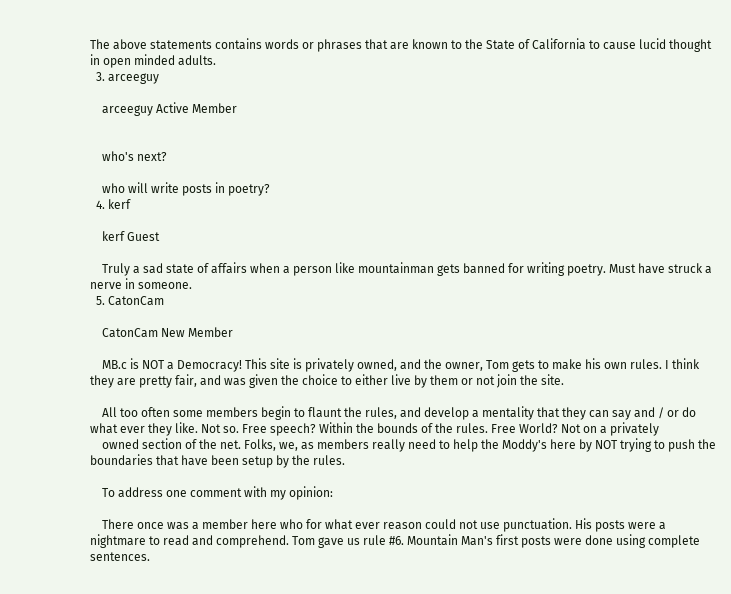The above statements contains words or phrases that are known to the State of California to cause lucid thought in open minded adults.
  3. arceeguy

    arceeguy Active Member


    who's next?

    who will write posts in poetry?
  4. kerf

    kerf Guest

    Truly a sad state of affairs when a person like mountainman gets banned for writing poetry. Must have struck a nerve in someone.
  5. CatonCam

    CatonCam New Member

    MB.c is NOT a Democracy! This site is privately owned, and the owner, Tom gets to make his own rules. I think they are pretty fair, and was given the choice to either live by them or not join the site.

    All too often some members begin to flaunt the rules, and develop a mentality that they can say and / or do what ever they like. Not so. Free speech? Within the bounds of the rules. Free World? Not on a privately
    owned section of the net. Folks, we, as members really need to help the Moddy's here by NOT trying to push the boundaries that have been setup by the rules.

    To address one comment with my opinion:

    There once was a member here who for what ever reason could not use punctuation. His posts were a nightmare to read and comprehend. Tom gave us rule #6. Mountain Man's first posts were done using complete sentences.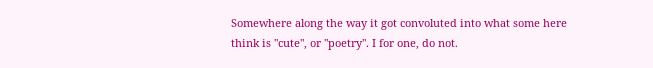Somewhere along the way it got convoluted into what some here think is "cute", or "poetry". I for one, do not.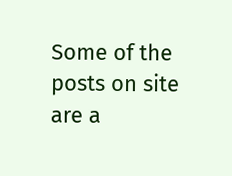Some of the posts on site are a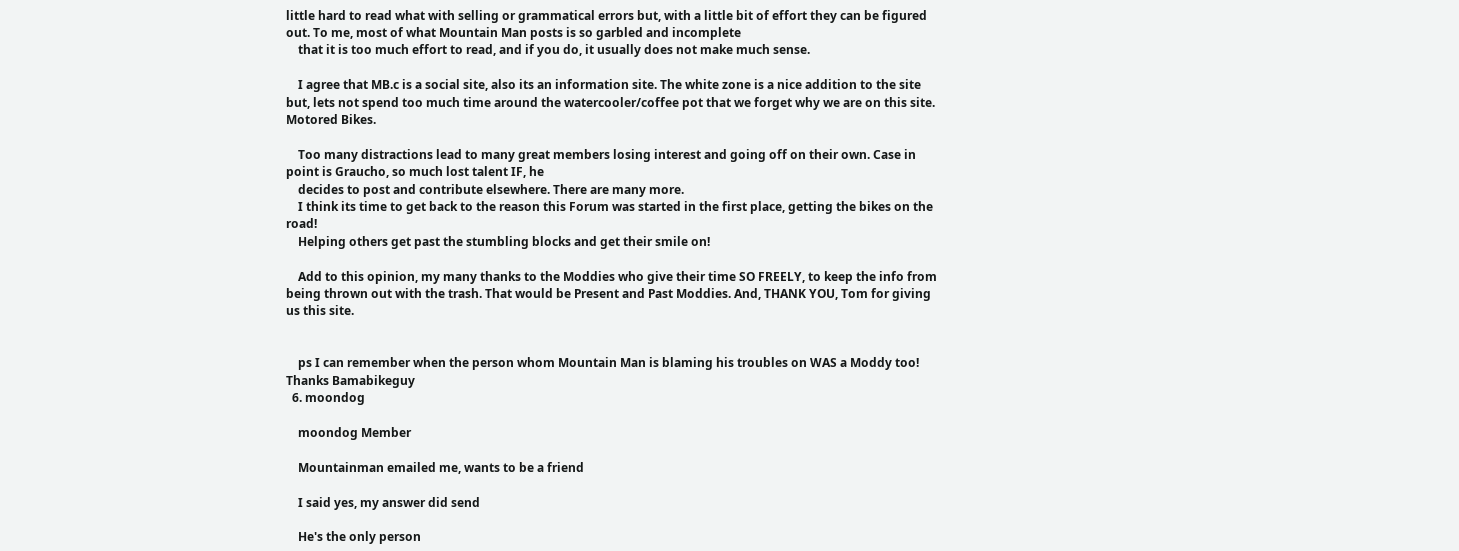little hard to read what with selling or grammatical errors but, with a little bit of effort they can be figured out. To me, most of what Mountain Man posts is so garbled and incomplete
    that it is too much effort to read, and if you do, it usually does not make much sense.

    I agree that MB.c is a social site, also its an information site. The white zone is a nice addition to the site but, lets not spend too much time around the watercooler/coffee pot that we forget why we are on this site. Motored Bikes.

    Too many distractions lead to many great members losing interest and going off on their own. Case in point is Graucho, so much lost talent IF, he
    decides to post and contribute elsewhere. There are many more.
    I think its time to get back to the reason this Forum was started in the first place, getting the bikes on the road!
    Helping others get past the stumbling blocks and get their smile on!

    Add to this opinion, my many thanks to the Moddies who give their time SO FREELY, to keep the info from being thrown out with the trash. That would be Present and Past Moddies. And, THANK YOU, Tom for giving us this site.


    ps I can remember when the person whom Mountain Man is blaming his troubles on WAS a Moddy too! Thanks Bamabikeguy
  6. moondog

    moondog Member

    Mountainman emailed me, wants to be a friend

    I said yes, my answer did send

    He's the only person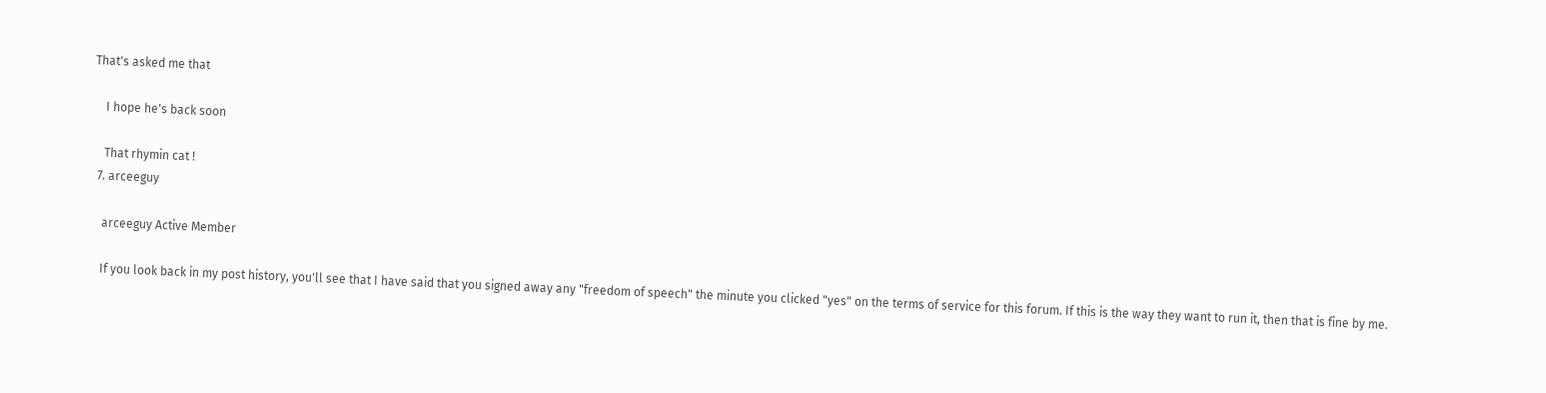That's asked me that

    I hope he's back soon

    That rhymin cat !
  7. arceeguy

    arceeguy Active Member

    If you look back in my post history, you'll see that I have said that you signed away any "freedom of speech" the minute you clicked "yes" on the terms of service for this forum. If this is the way they want to run it, then that is fine by me.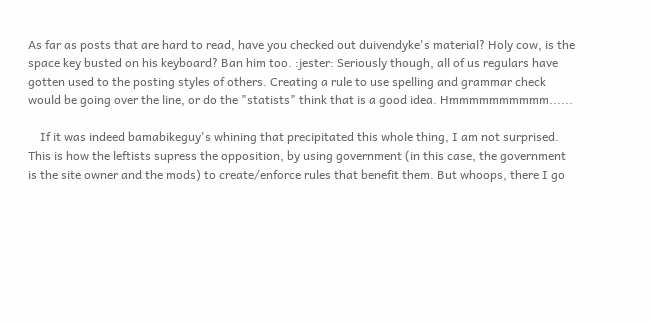As far as posts that are hard to read, have you checked out duivendyke's material? Holy cow, is the space key busted on his keyboard? Ban him too. :jester: Seriously though, all of us regulars have gotten used to the posting styles of others. Creating a rule to use spelling and grammar check would be going over the line, or do the "statists" think that is a good idea. Hmmmmmmmmmm......

    If it was indeed bamabikeguy's whining that precipitated this whole thing, I am not surprised. This is how the leftists supress the opposition, by using government (in this case, the government is the site owner and the mods) to create/enforce rules that benefit them. But whoops, there I go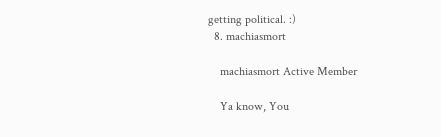getting political. :)
  8. machiasmort

    machiasmort Active Member

    Ya know, You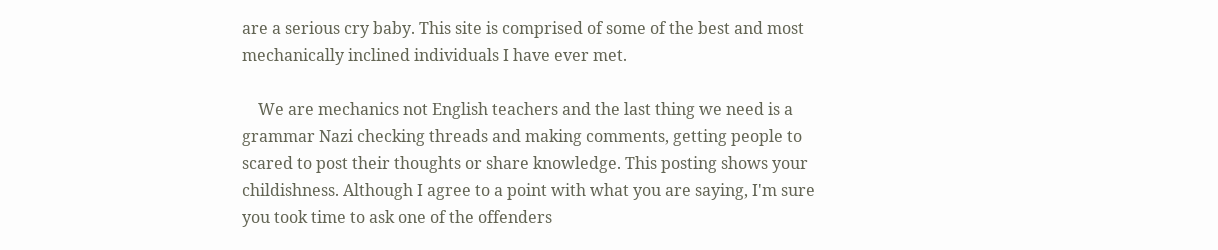are a serious cry baby. This site is comprised of some of the best and most mechanically inclined individuals I have ever met.

    We are mechanics not English teachers and the last thing we need is a grammar Nazi checking threads and making comments, getting people to scared to post their thoughts or share knowledge. This posting shows your childishness. Although I agree to a point with what you are saying, I'm sure you took time to ask one of the offenders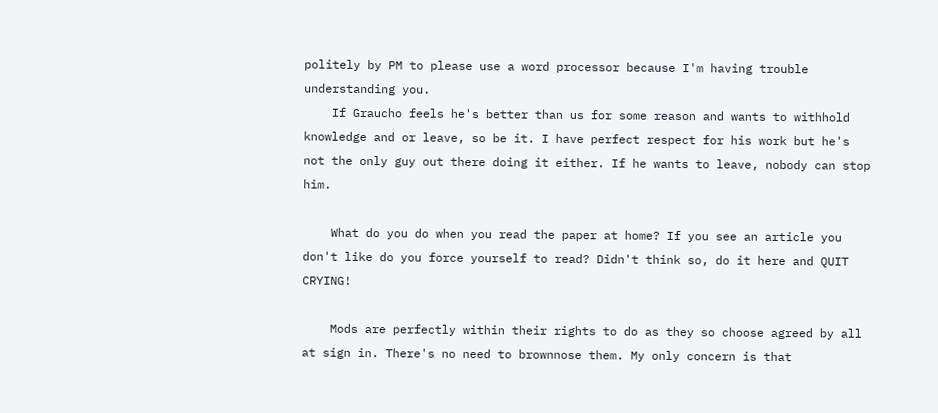politely by PM to please use a word processor because I'm having trouble understanding you.
    If Graucho feels he's better than us for some reason and wants to withhold knowledge and or leave, so be it. I have perfect respect for his work but he's not the only guy out there doing it either. If he wants to leave, nobody can stop him.

    What do you do when you read the paper at home? If you see an article you don't like do you force yourself to read? Didn't think so, do it here and QUIT CRYING!

    Mods are perfectly within their rights to do as they so choose agreed by all at sign in. There's no need to brownnose them. My only concern is that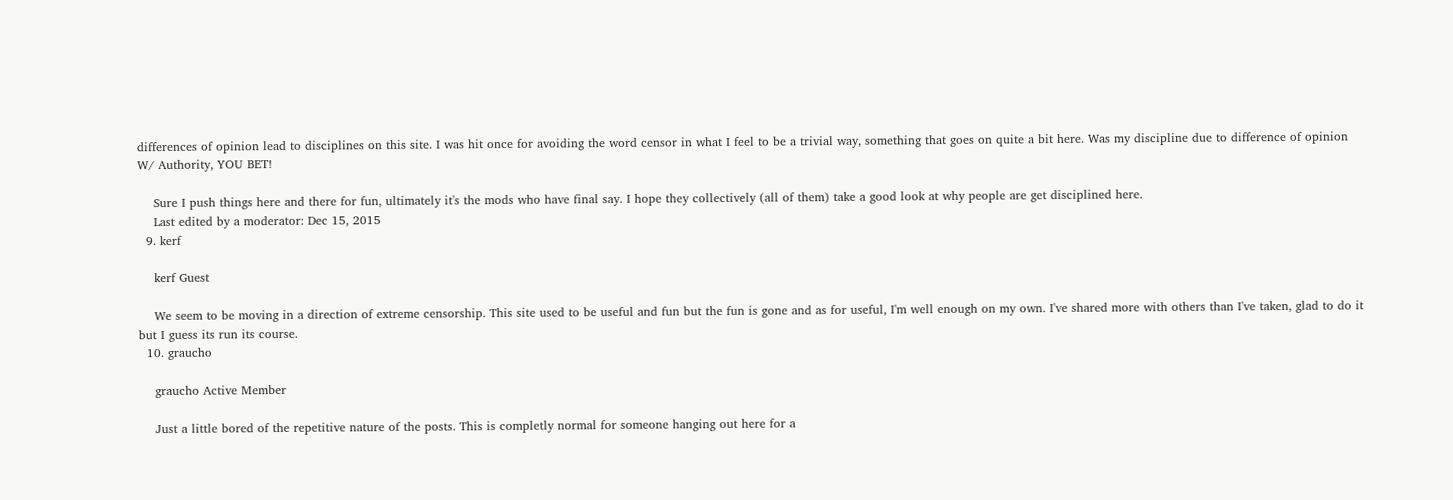differences of opinion lead to disciplines on this site. I was hit once for avoiding the word censor in what I feel to be a trivial way, something that goes on quite a bit here. Was my discipline due to difference of opinion W/ Authority, YOU BET!

    Sure I push things here and there for fun, ultimately it's the mods who have final say. I hope they collectively (all of them) take a good look at why people are get disciplined here.
    Last edited by a moderator: Dec 15, 2015
  9. kerf

    kerf Guest

    We seem to be moving in a direction of extreme censorship. This site used to be useful and fun but the fun is gone and as for useful, I'm well enough on my own. I've shared more with others than I've taken, glad to do it but I guess its run its course.
  10. graucho

    graucho Active Member

    Just a little bored of the repetitive nature of the posts. This is completly normal for someone hanging out here for a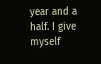year and a half. I give myself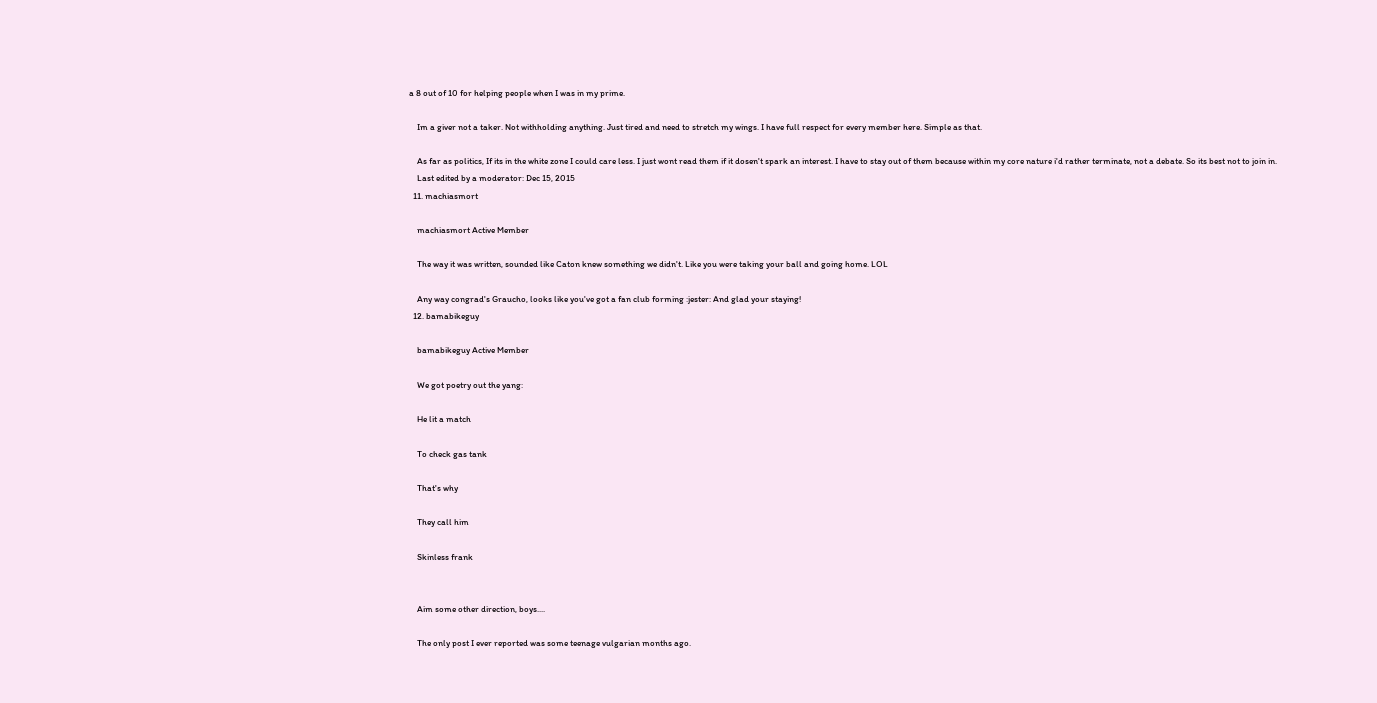a 8 out of 10 for helping people when I was in my prime.

    Im a giver not a taker. Not withholding anything. Just tired and need to stretch my wings. I have full respect for every member here. Simple as that.

    As far as politics, If its in the white zone I could care less. I just wont read them if it dosen't spark an interest. I have to stay out of them because within my core nature i'd rather terminate, not a debate. So its best not to join in.
    Last edited by a moderator: Dec 15, 2015
  11. machiasmort

    machiasmort Active Member

    The way it was written, sounded like Caton knew something we didn't. Like you were taking your ball and going home. LOL

    Any way congrad's Graucho, looks like you've got a fan club forming :jester: And glad your staying!
  12. bamabikeguy

    bamabikeguy Active Member

    We got poetry out the yang:

    He lit a match

    To check gas tank

    That's why

    They call him

    Skinless frank


    Aim some other direction, boys....

    The only post I ever reported was some teenage vulgarian months ago.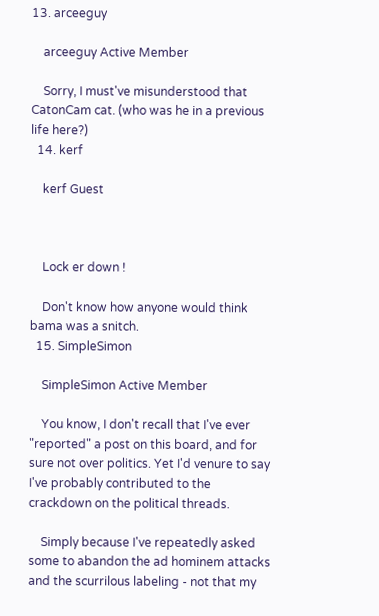13. arceeguy

    arceeguy Active Member

    Sorry, I must've misunderstood that CatonCam cat. (who was he in a previous life here?)
  14. kerf

    kerf Guest



    Lock er down !

    Don't know how anyone would think bama was a snitch.
  15. SimpleSimon

    SimpleSimon Active Member

    You know, I don't recall that I've ever "reported" a post on this board, and for sure not over politics. Yet I'd venure to say I've probably contributed to the crackdown on the political threads.

    Simply because I've repeatedly asked some to abandon the ad hominem attacks and the scurrilous labeling - not that my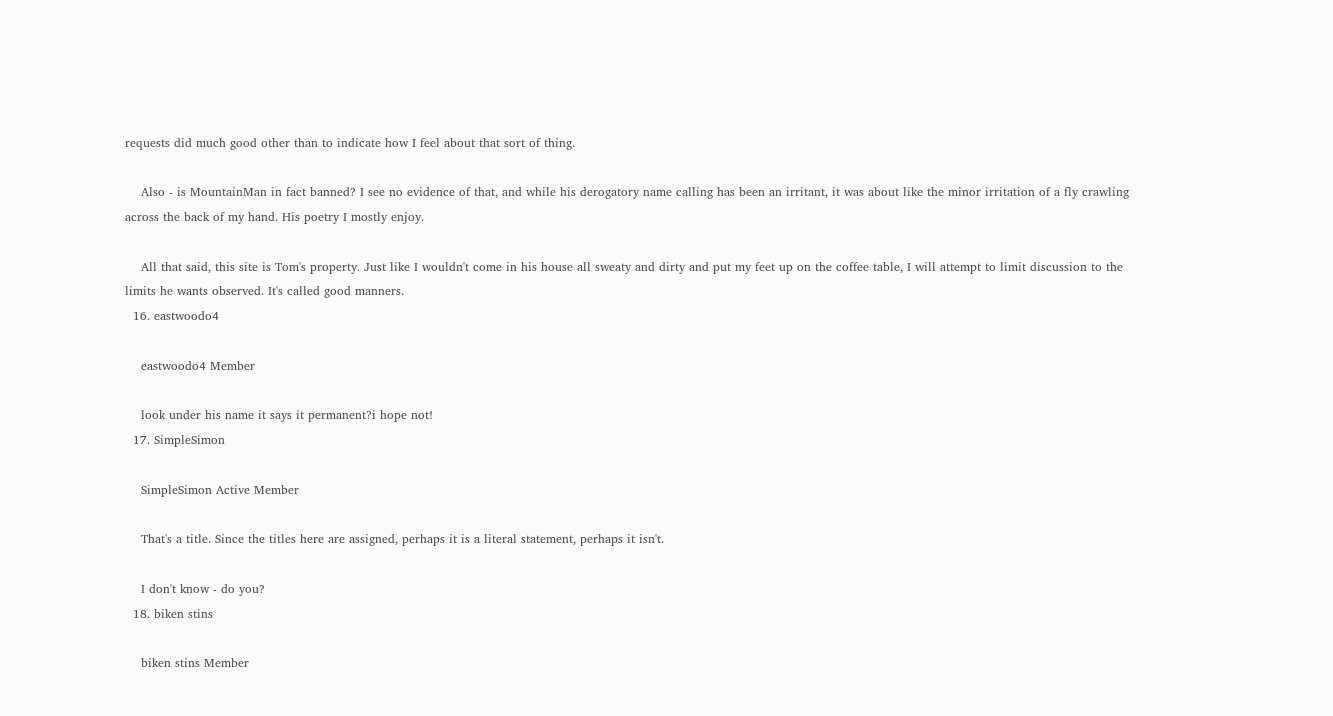requests did much good other than to indicate how I feel about that sort of thing.

    Also - is MountainMan in fact banned? I see no evidence of that, and while his derogatory name calling has been an irritant, it was about like the minor irritation of a fly crawling across the back of my hand. His poetry I mostly enjoy.

    All that said, this site is Tom's property. Just like I wouldn't come in his house all sweaty and dirty and put my feet up on the coffee table, I will attempt to limit discussion to the limits he wants observed. It's called good manners.
  16. eastwoodo4

    eastwoodo4 Member

    look under his name it says it permanent?i hope not!
  17. SimpleSimon

    SimpleSimon Active Member

    That's a title. Since the titles here are assigned, perhaps it is a literal statement, perhaps it isn't.

    I don't know - do you?
  18. biken stins

    biken stins Member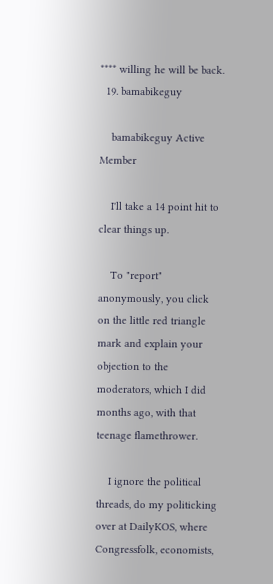**** willing he will be back.
  19. bamabikeguy

    bamabikeguy Active Member

    I'll take a 14 point hit to clear things up.

    To "report" anonymously, you click on the little red triangle mark and explain your objection to the moderators, which I did months ago, with that teenage flamethrower.

    I ignore the political threads, do my politicking over at DailyKOS, where Congressfolk, economists,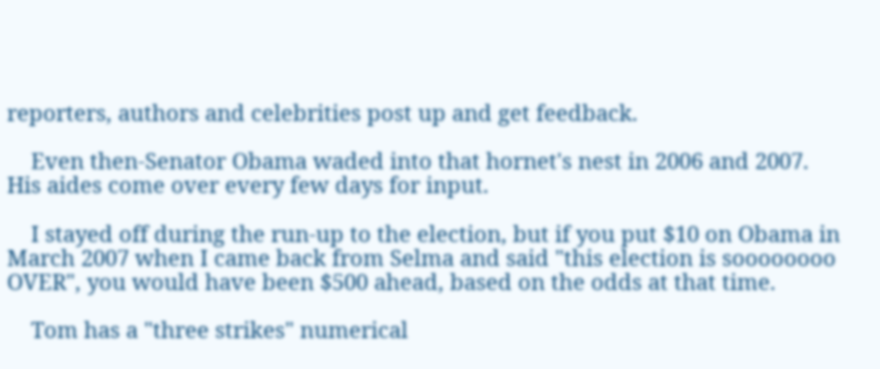reporters, authors and celebrities post up and get feedback.

    Even then-Senator Obama waded into that hornet's nest in 2006 and 2007. His aides come over every few days for input.

    I stayed off during the run-up to the election, but if you put $10 on Obama in March 2007 when I came back from Selma and said "this election is soooooooo OVER", you would have been $500 ahead, based on the odds at that time.

    Tom has a "three strikes" numerical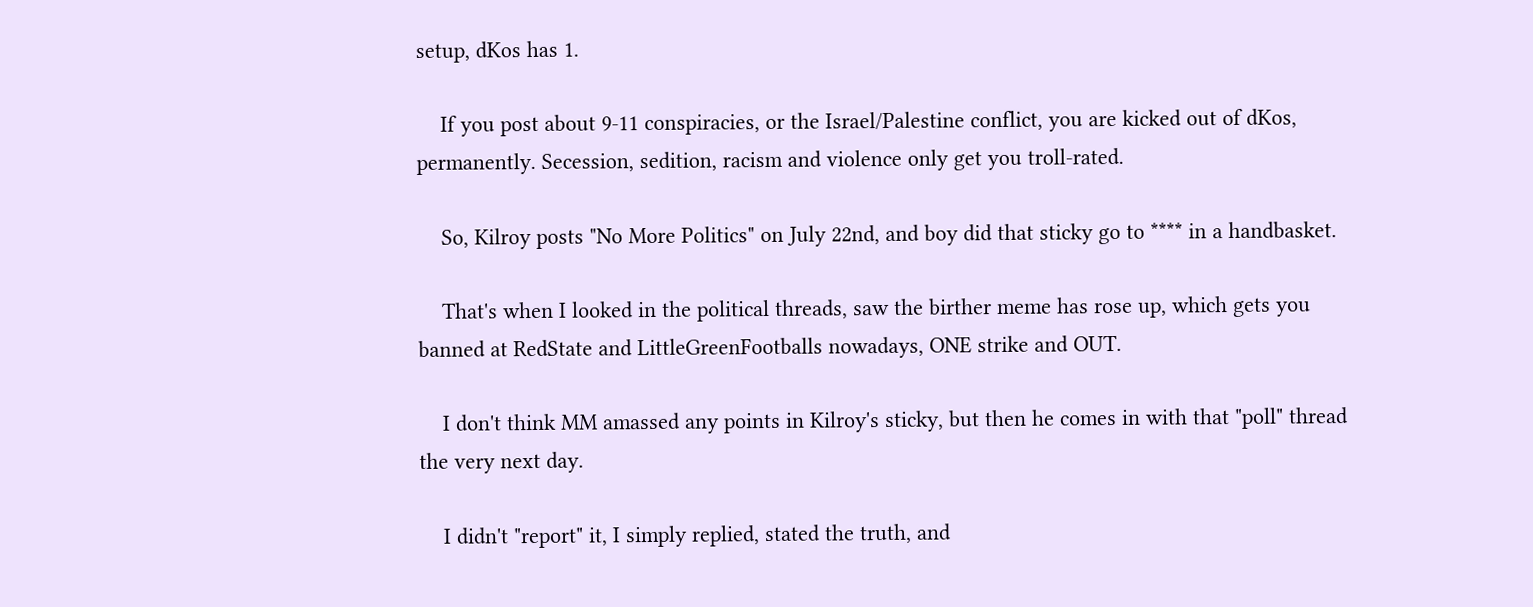setup, dKos has 1.

    If you post about 9-11 conspiracies, or the Israel/Palestine conflict, you are kicked out of dKos, permanently. Secession, sedition, racism and violence only get you troll-rated.

    So, Kilroy posts "No More Politics" on July 22nd, and boy did that sticky go to **** in a handbasket.

    That's when I looked in the political threads, saw the birther meme has rose up, which gets you banned at RedState and LittleGreenFootballs nowadays, ONE strike and OUT.

    I don't think MM amassed any points in Kilroy's sticky, but then he comes in with that "poll" thread the very next day.

    I didn't "report" it, I simply replied, stated the truth, and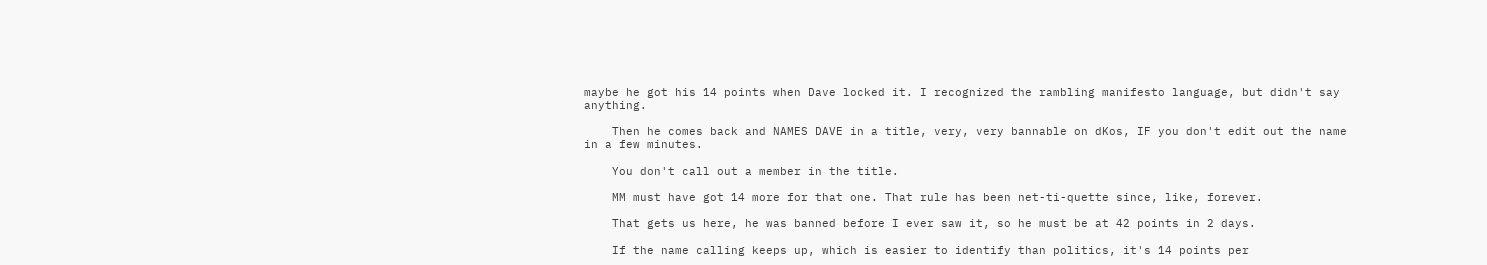maybe he got his 14 points when Dave locked it. I recognized the rambling manifesto language, but didn't say anything.

    Then he comes back and NAMES DAVE in a title, very, very bannable on dKos, IF you don't edit out the name in a few minutes.

    You don't call out a member in the title.

    MM must have got 14 more for that one. That rule has been net-ti-quette since, like, forever.

    That gets us here, he was banned before I ever saw it, so he must be at 42 points in 2 days.

    If the name calling keeps up, which is easier to identify than politics, it's 14 points per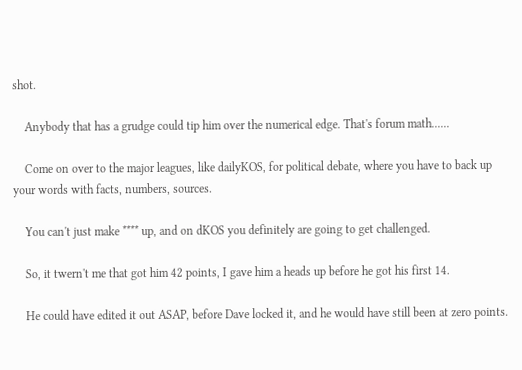shot.

    Anybody that has a grudge could tip him over the numerical edge. That's forum math......

    Come on over to the major leagues, like dailyKOS, for political debate, where you have to back up your words with facts, numbers, sources.

    You can't just make **** up, and on dKOS you definitely are going to get challenged.

    So, it twern't me that got him 42 points, I gave him a heads up before he got his first 14.

    He could have edited it out ASAP, before Dave locked it, and he would have still been at zero points.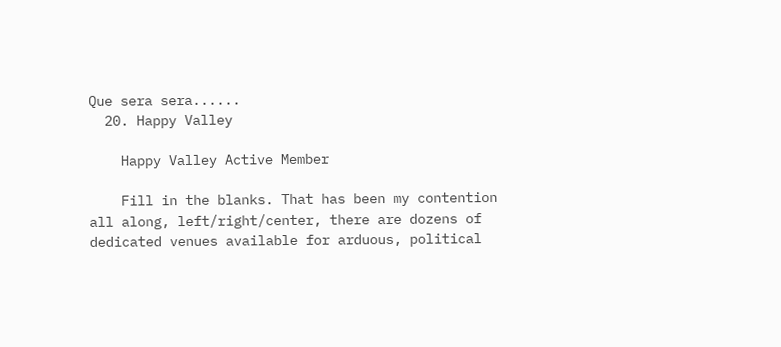Que sera sera......
  20. Happy Valley

    Happy Valley Active Member

    Fill in the blanks. That has been my contention all along, left/right/center, there are dozens of dedicated venues available for arduous, political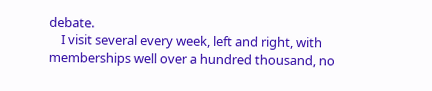debate.
    I visit several every week, left and right, with memberships well over a hundred thousand, no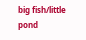big fish/little pond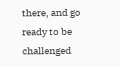there, and go ready to be challenged